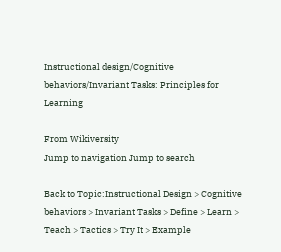Instructional design/Cognitive behaviors/Invariant Tasks: Principles for Learning

From Wikiversity
Jump to navigation Jump to search

Back to Topic:Instructional Design > Cognitive behaviors > Invariant Tasks > Define > Learn > Teach > Tactics > Try It > Example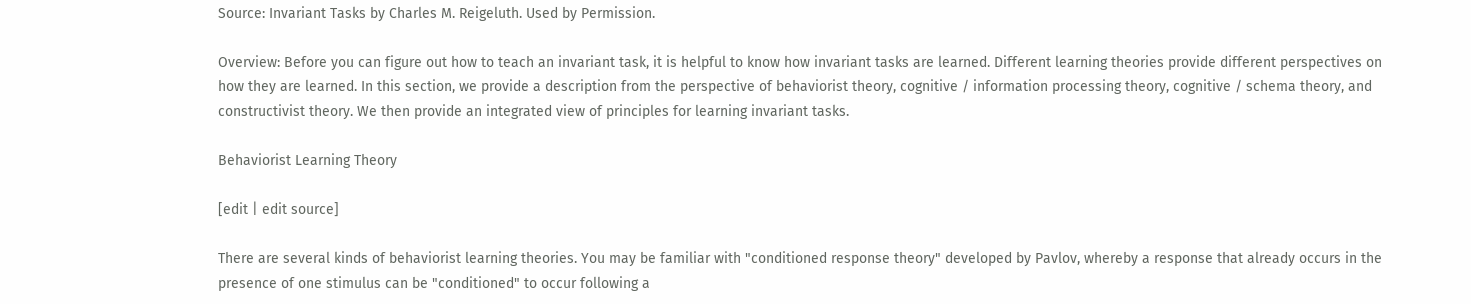Source: Invariant Tasks by Charles M. Reigeluth. Used by Permission.

Overview: Before you can figure out how to teach an invariant task, it is helpful to know how invariant tasks are learned. Different learning theories provide different perspectives on how they are learned. In this section, we provide a description from the perspective of behaviorist theory, cognitive / information processing theory, cognitive / schema theory, and constructivist theory. We then provide an integrated view of principles for learning invariant tasks.

Behaviorist Learning Theory

[edit | edit source]

There are several kinds of behaviorist learning theories. You may be familiar with "conditioned response theory" developed by Pavlov, whereby a response that already occurs in the presence of one stimulus can be "conditioned" to occur following a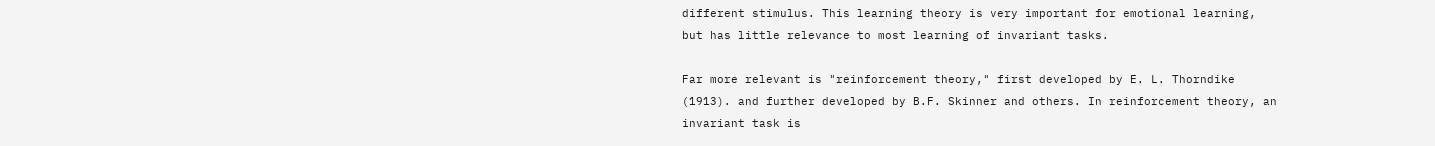different stimulus. This learning theory is very important for emotional learning, but has little relevance to most learning of invariant tasks.

Far more relevant is "reinforcement theory," first developed by E. L. Thorndike (1913). and further developed by B.F. Skinner and others. In reinforcement theory, an invariant task is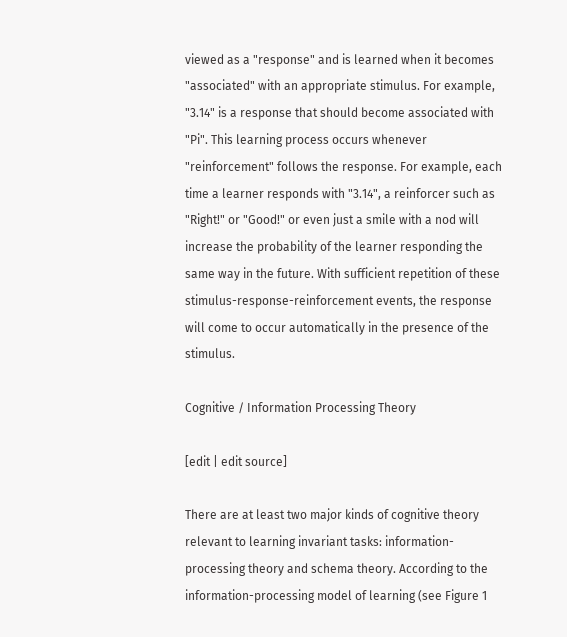viewed as a "response" and is learned when it becomes "associated" with an appropriate stimulus. For example, "3.14" is a response that should become associated with "Pi". This learning process occurs whenever "reinforcement" follows the response. For example, each time a learner responds with "3.14", a reinforcer such as "Right!" or "Good!" or even just a smile with a nod will increase the probability of the learner responding the same way in the future. With sufficient repetition of these stimulus-response-reinforcement events, the response will come to occur automatically in the presence of the stimulus.

Cognitive / Information Processing Theory

[edit | edit source]

There are at least two major kinds of cognitive theory relevant to learning invariant tasks: information-processing theory and schema theory. According to the information-processing model of learning (see Figure 1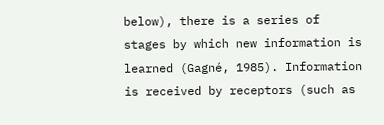below), there is a series of stages by which new information is learned (Gagné, 1985). Information is received by receptors (such as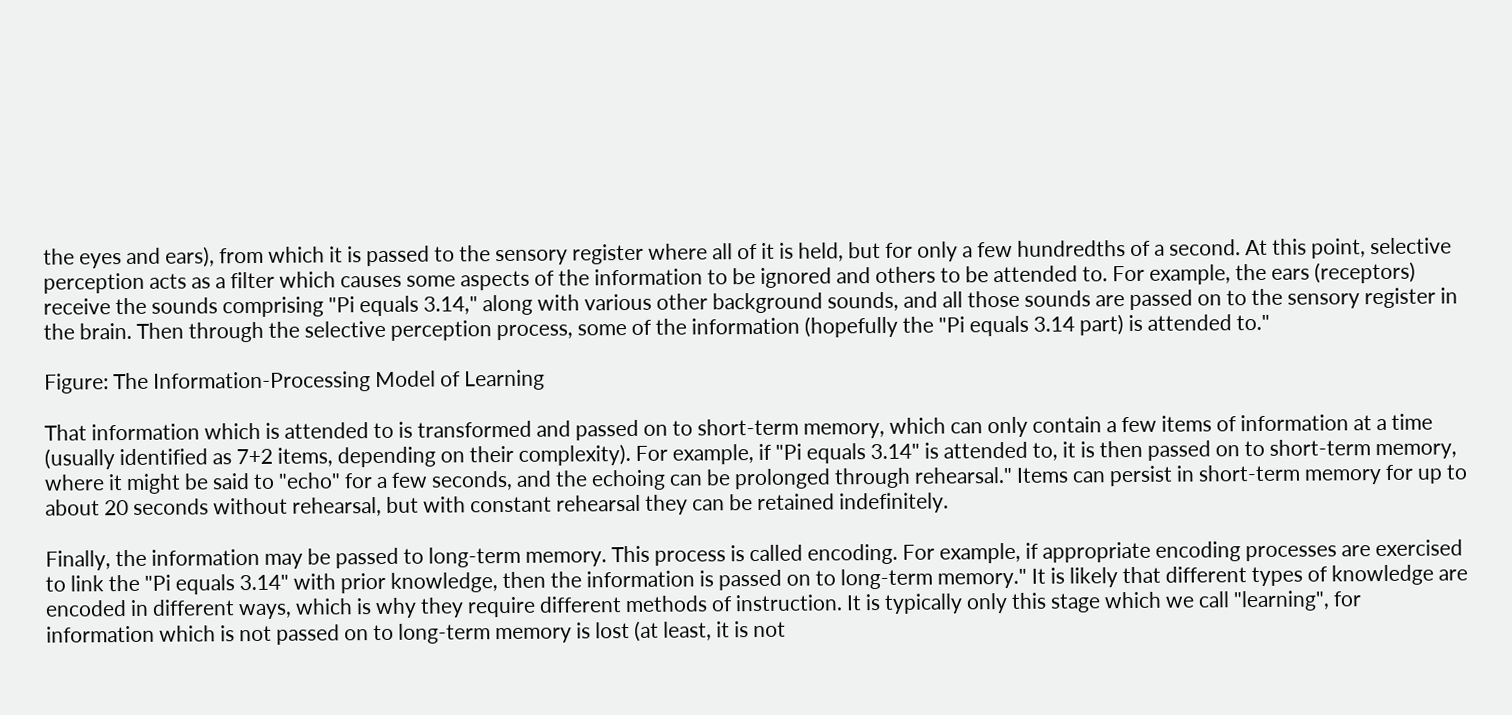the eyes and ears), from which it is passed to the sensory register where all of it is held, but for only a few hundredths of a second. At this point, selective perception acts as a filter which causes some aspects of the information to be ignored and others to be attended to. For example, the ears (receptors) receive the sounds comprising "Pi equals 3.14," along with various other background sounds, and all those sounds are passed on to the sensory register in the brain. Then through the selective perception process, some of the information (hopefully the "Pi equals 3.14 part) is attended to."

Figure: The Information-Processing Model of Learning

That information which is attended to is transformed and passed on to short-term memory, which can only contain a few items of information at a time (usually identified as 7+2 items, depending on their complexity). For example, if "Pi equals 3.14" is attended to, it is then passed on to short-term memory, where it might be said to "echo" for a few seconds, and the echoing can be prolonged through rehearsal." Items can persist in short-term memory for up to about 20 seconds without rehearsal, but with constant rehearsal they can be retained indefinitely.

Finally, the information may be passed to long-term memory. This process is called encoding. For example, if appropriate encoding processes are exercised to link the "Pi equals 3.14" with prior knowledge, then the information is passed on to long-term memory." It is likely that different types of knowledge are encoded in different ways, which is why they require different methods of instruction. It is typically only this stage which we call "learning", for information which is not passed on to long-term memory is lost (at least, it is not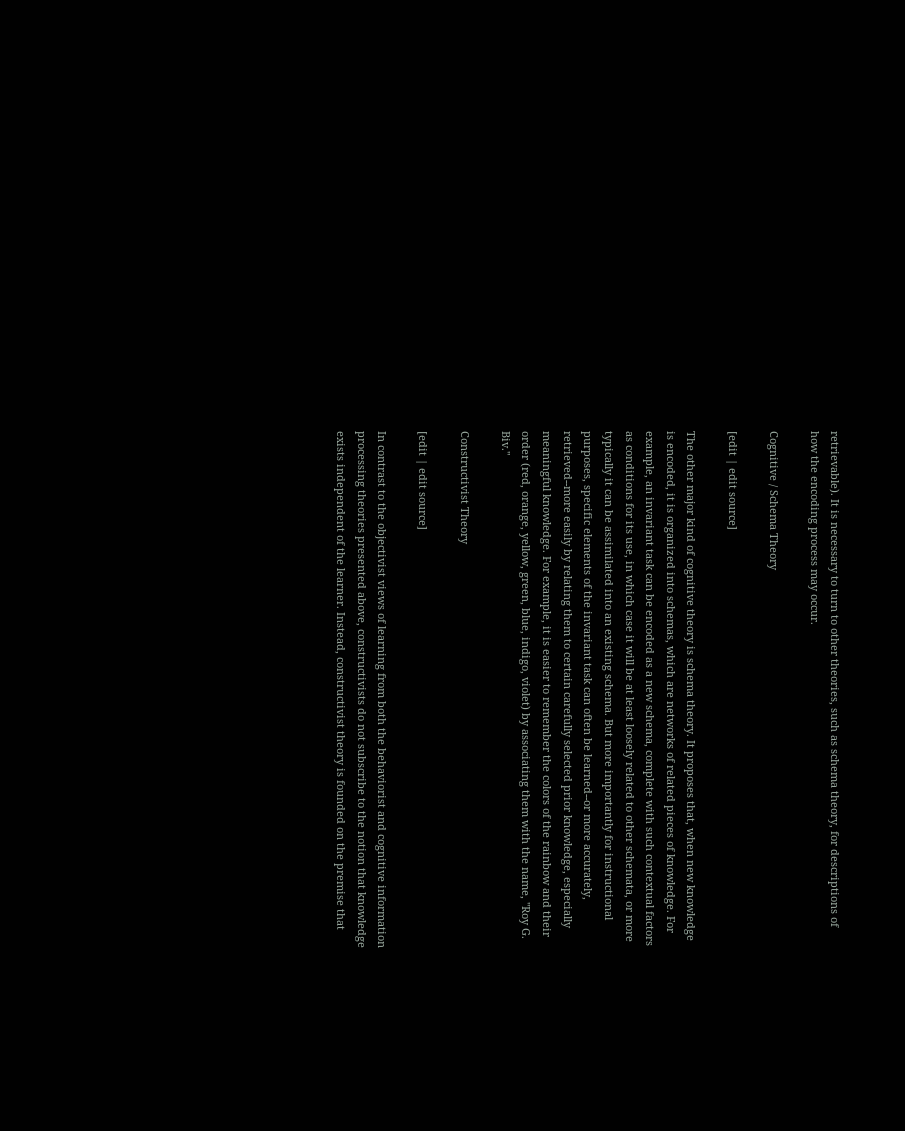retrievable). It is necessary to turn to other theories, such as schema theory, for descriptions of how the encoding process may occur.

Cognitive / Schema Theory

[edit | edit source]

The other major kind of cognitive theory is schema theory. It proposes that, when new knowledge is encoded, it is organized into schemas, which are networks of related pieces of knowledge. For example, an invariant task can be encoded as a new schema, complete with such contextual factors as conditions for its use, in which case it will be at least loosely related to other schemata, or more typically it can be assimilated into an existing schema. But more importantly for instructional purposes, specific elements of the invariant task can often be learned--or more accurately, retrieved--more easily by relating them to certain carefully selected prior knowledge, especially meaningful knowledge. For example, it is easier to remember the colors of the rainbow and their order (red, orange, yellow, green, blue, indigo, violet) by associating them with the name, "Roy G. Biv."

Constructivist Theory

[edit | edit source]

In contrast to the objectivist views of learning from both the behaviorist and cognitive information processing theories presented above, constructivists do not subscribe to the notion that knowledge exists independent of the learner. Instead, constructivist theory is founded on the premise that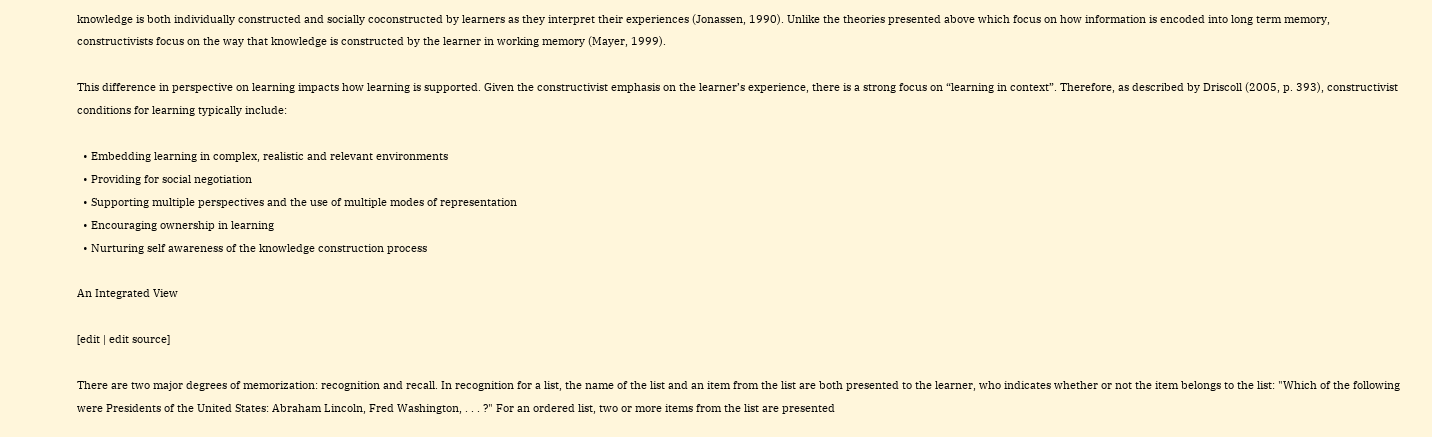knowledge is both individually constructed and socially coconstructed by learners as they interpret their experiences (Jonassen, 1990). Unlike the theories presented above which focus on how information is encoded into long term memory, constructivists focus on the way that knowledge is constructed by the learner in working memory (Mayer, 1999).

This difference in perspective on learning impacts how learning is supported. Given the constructivist emphasis on the learner’s experience, there is a strong focus on “learning in context”. Therefore, as described by Driscoll (2005, p. 393), constructivist conditions for learning typically include:

  • Embedding learning in complex, realistic and relevant environments
  • Providing for social negotiation
  • Supporting multiple perspectives and the use of multiple modes of representation
  • Encouraging ownership in learning
  • Nurturing self awareness of the knowledge construction process

An Integrated View

[edit | edit source]

There are two major degrees of memorization: recognition and recall. In recognition for a list, the name of the list and an item from the list are both presented to the learner, who indicates whether or not the item belongs to the list: "Which of the following were Presidents of the United States: Abraham Lincoln, Fred Washington, . . . ?" For an ordered list, two or more items from the list are presented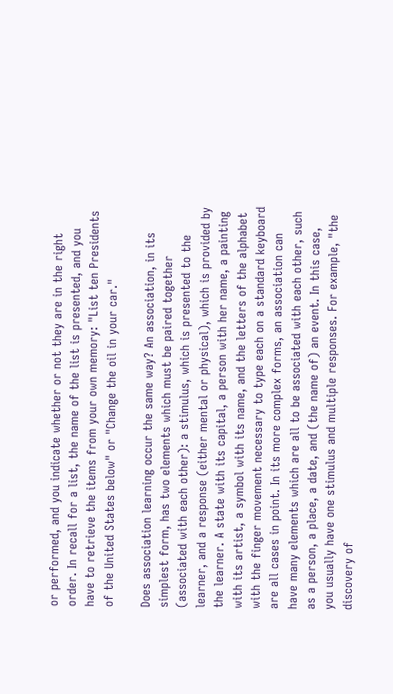or performed, and you indicate whether or not they are in the right order. In recall for a list, the name of the list is presented, and you have to retrieve the items from your own memory: "List ten Presidents of the United States below" or "Change the oil in your car."

Does association learning occur the same way? An association, in its simplest form, has two elements which must be paired together (associated with each other): a stimulus, which is presented to the learner, and a response (either mental or physical), which is provided by the learner. A state with its capital, a person with her name, a painting with its artist, a symbol with its name, and the letters of the alphabet with the finger movement necessary to type each on a standard keyboard are all cases in point. In its more complex forms, an association can have many elements which are all to be associated with each other, such as a person, a place, a date, and (the name of) an event. In this case, you usually have one stimulus and multiple responses. For example, "the discovery of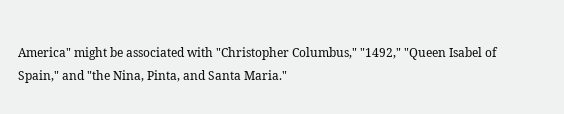America" might be associated with "Christopher Columbus," "1492," "Queen Isabel of Spain," and "the Nina, Pinta, and Santa Maria."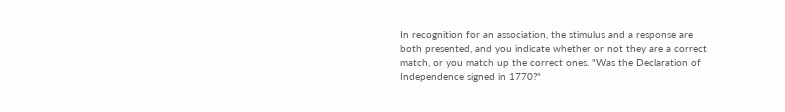In recognition for an association, the stimulus and a response are both presented, and you indicate whether or not they are a correct match, or you match up the correct ones. "Was the Declaration of Independence signed in 1770?"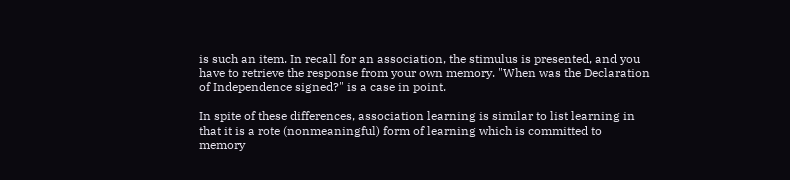is such an item. In recall for an association, the stimulus is presented, and you have to retrieve the response from your own memory. "When was the Declaration of Independence signed?" is a case in point.

In spite of these differences, association learning is similar to list learning in that it is a rote (nonmeaningful) form of learning which is committed to memory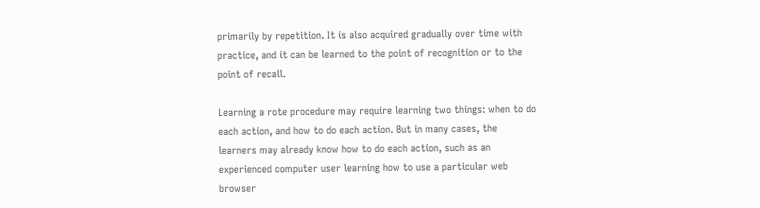primarily by repetition. It is also acquired gradually over time with practice, and it can be learned to the point of recognition or to the point of recall.

Learning a rote procedure may require learning two things: when to do each action, and how to do each action. But in many cases, the learners may already know how to do each action, such as an experienced computer user learning how to use a particular web browser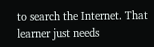to search the Internet. That learner just needs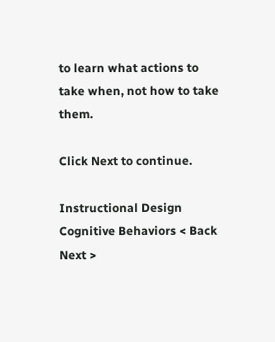to learn what actions to take when, not how to take them.

Click Next to continue.

Instructional Design Cognitive Behaviors < Back Next >